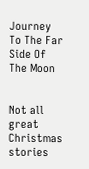Journey To The Far Side Of The Moon


Not all great Christmas stories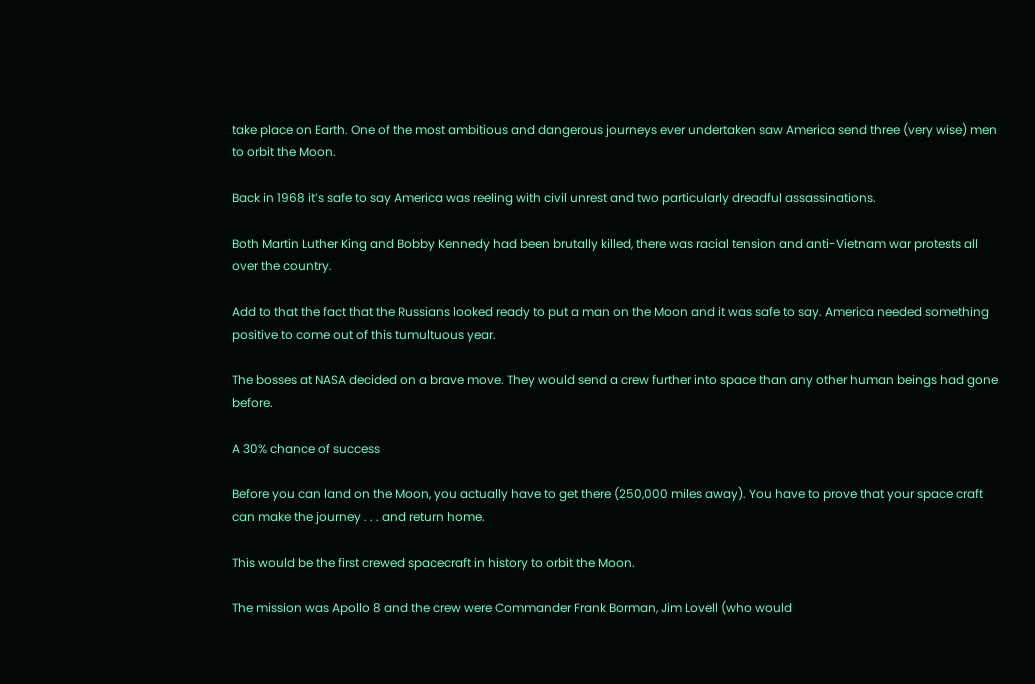take place on Earth. One of the most ambitious and dangerous journeys ever undertaken saw America send three (very wise) men to orbit the Moon.

Back in 1968 it’s safe to say America was reeling with civil unrest and two particularly dreadful assassinations.

Both Martin Luther King and Bobby Kennedy had been brutally killed, there was racial tension and anti-Vietnam war protests all over the country.

Add to that the fact that the Russians looked ready to put a man on the Moon and it was safe to say. America needed something positive to come out of this tumultuous year.

The bosses at NASA decided on a brave move. They would send a crew further into space than any other human beings had gone before.

A 30% chance of success

Before you can land on the Moon, you actually have to get there (250,000 miles away). You have to prove that your space craft can make the journey . . . and return home.

This would be the first crewed spacecraft in history to orbit the Moon.

The mission was Apollo 8 and the crew were Commander Frank Borman, Jim Lovell (who would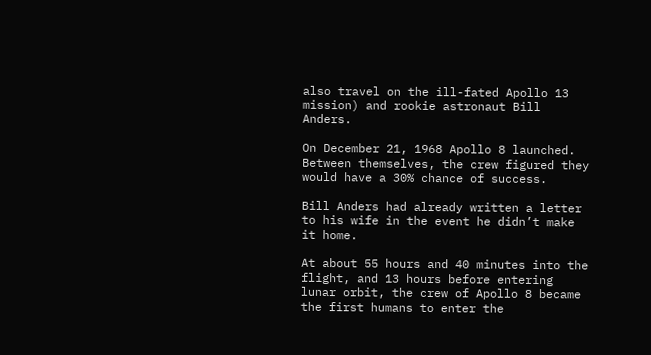also travel on the ill-fated Apollo 13 mission) and rookie astronaut Bill Anders.

On December 21, 1968 Apollo 8 launched. Between themselves, the crew figured they would have a 30% chance of success.

Bill Anders had already written a letter to his wife in the event he didn’t make it home.

At about 55 hours and 40 minutes into the flight, and 13 hours before entering lunar orbit, the crew of Apollo 8 became the first humans to enter the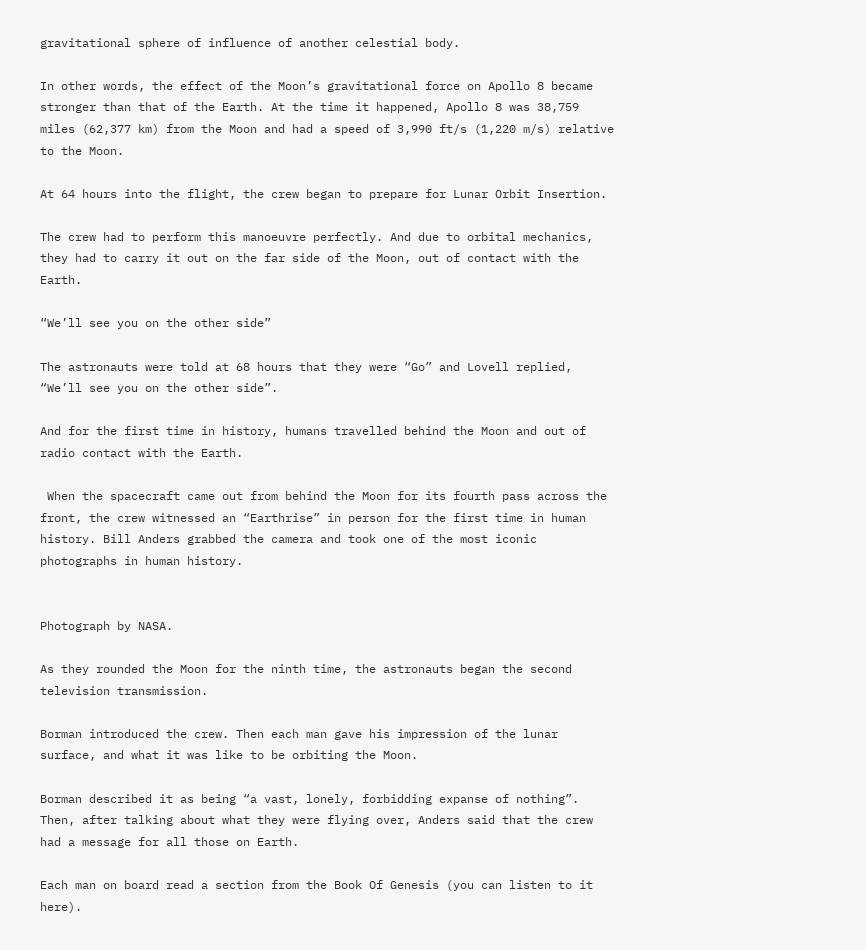gravitational sphere of influence of another celestial body.

In other words, the effect of the Moon’s gravitational force on Apollo 8 became stronger than that of the Earth. At the time it happened, Apollo 8 was 38,759 miles (62,377 km) from the Moon and had a speed of 3,990 ft/s (1,220 m/s) relative to the Moon.

At 64 hours into the flight, the crew began to prepare for Lunar Orbit Insertion.

The crew had to perform this manoeuvre perfectly. And due to orbital mechanics, they had to carry it out on the far side of the Moon, out of contact with the Earth.

“We’ll see you on the other side”

The astronauts were told at 68 hours that they were “Go” and Lovell replied, “We’ll see you on the other side”.

And for the first time in history, humans travelled behind the Moon and out of radio contact with the Earth.

 When the spacecraft came out from behind the Moon for its fourth pass across the front, the crew witnessed an “Earthrise” in person for the first time in human history. Bill Anders grabbed the camera and took one of the most iconic photographs in human history.


Photograph by NASA.

As they rounded the Moon for the ninth time, the astronauts began the second television transmission.

Borman introduced the crew. Then each man gave his impression of the lunar surface, and what it was like to be orbiting the Moon.

Borman described it as being “a vast, lonely, forbidding expanse of nothing”. Then, after talking about what they were flying over, Anders said that the crew had a message for all those on Earth.

Each man on board read a section from the Book Of Genesis (you can listen to it here).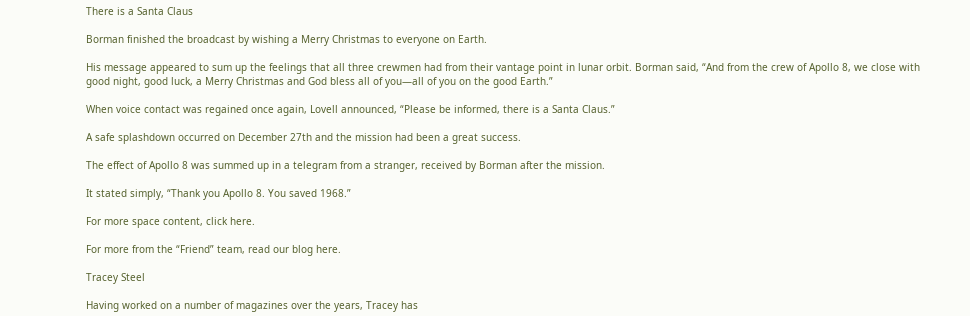There is a Santa Claus

Borman finished the broadcast by wishing a Merry Christmas to everyone on Earth.

His message appeared to sum up the feelings that all three crewmen had from their vantage point in lunar orbit. Borman said, “And from the crew of Apollo 8, we close with good night, good luck, a Merry Christmas and God bless all of you—all of you on the good Earth.”

When voice contact was regained once again, Lovell announced, “Please be informed, there is a Santa Claus.”

A safe splashdown occurred on December 27th and the mission had been a great success.

The effect of Apollo 8 was summed up in a telegram from a stranger, received by Borman after the mission.

It stated simply, “Thank you Apollo 8. You saved 1968.”

For more space content, click here.

For more from the “Friend” team, read our blog here.

Tracey Steel

Having worked on a number of magazines over the years, Tracey has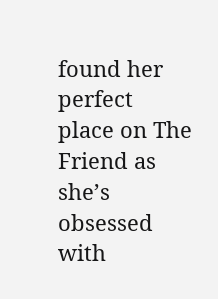found her perfect place on The Friend as she’s obsessed with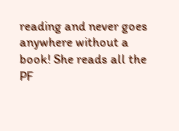reading and never goes anywhere without a book! She reads all the PF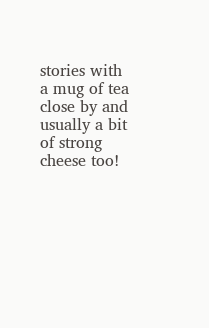stories with a mug of tea close by and usually a bit of strong cheese too!